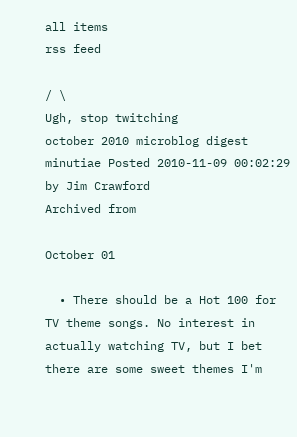all items
rss feed

/ \
Ugh, stop twitching
october 2010 microblog digest
minutiae Posted 2010-11-09 00:02:29 by Jim Crawford
Archived from

October 01

  • There should be a Hot 100 for TV theme songs. No interest in actually watching TV, but I bet there are some sweet themes I'm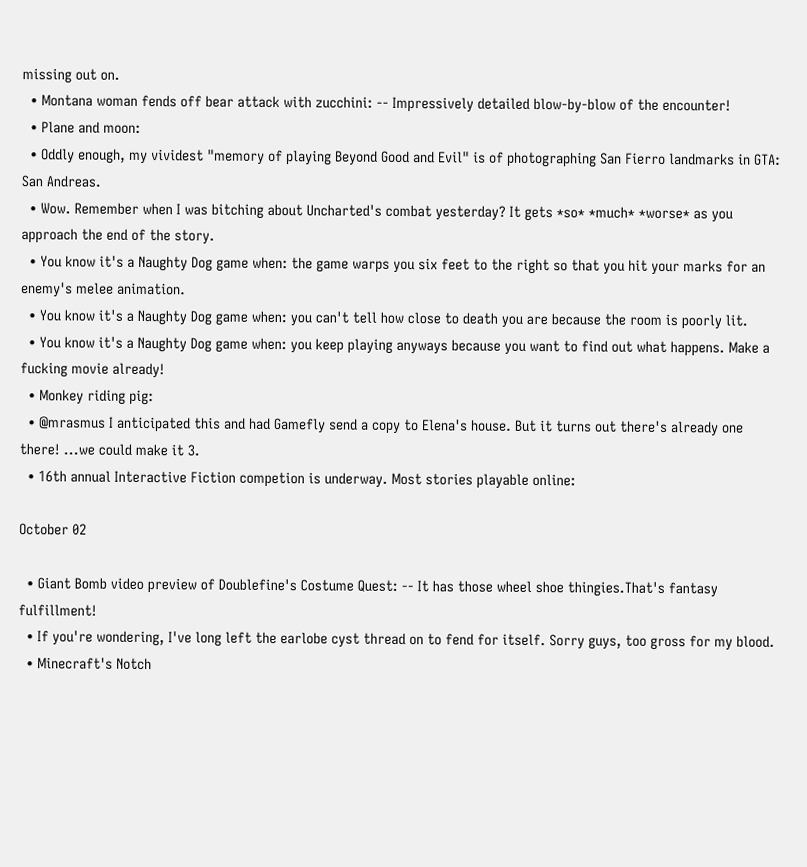missing out on.
  • Montana woman fends off bear attack with zucchini: -- Impressively detailed blow-by-blow of the encounter!
  • Plane and moon:
  • Oddly enough, my vividest "memory of playing Beyond Good and Evil" is of photographing San Fierro landmarks in GTA: San Andreas.
  • Wow. Remember when I was bitching about Uncharted's combat yesterday? It gets *so* *much* *worse* as you approach the end of the story.
  • You know it's a Naughty Dog game when: the game warps you six feet to the right so that you hit your marks for an enemy's melee animation.
  • You know it's a Naughty Dog game when: you can't tell how close to death you are because the room is poorly lit.
  • You know it's a Naughty Dog game when: you keep playing anyways because you want to find out what happens. Make a fucking movie already!
  • Monkey riding pig:
  • @mrasmus I anticipated this and had Gamefly send a copy to Elena's house. But it turns out there's already one there! ...we could make it 3.
  • 16th annual Interactive Fiction competion is underway. Most stories playable online:

October 02

  • Giant Bomb video preview of Doublefine's Costume Quest: -- It has those wheel shoe thingies.That's fantasy fulfillment!
  • If you're wondering, I've long left the earlobe cyst thread on to fend for itself. Sorry guys, too gross for my blood.
  • Minecraft's Notch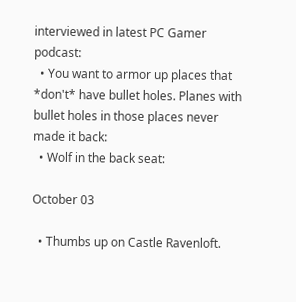interviewed in latest PC Gamer podcast:
  • You want to armor up places that *don't* have bullet holes. Planes with bullet holes in those places never made it back:
  • Wolf in the back seat:

October 03

  • Thumbs up on Castle Ravenloft.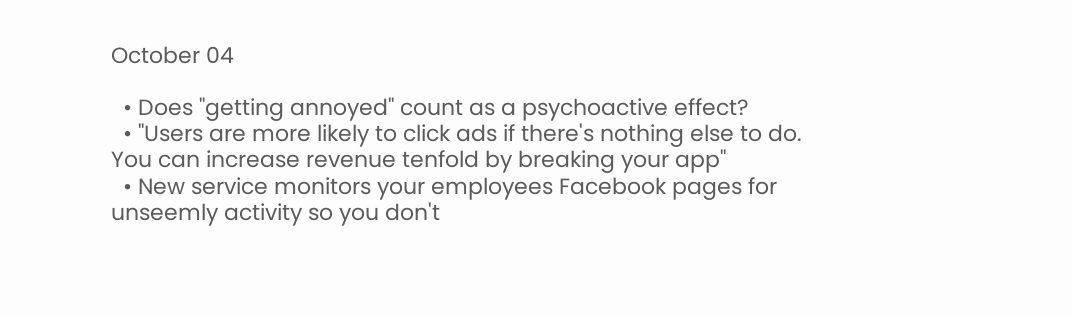October 04

  • Does "getting annoyed" count as a psychoactive effect?
  • "Users are more likely to click ads if there's nothing else to do. You can increase revenue tenfold by breaking your app"
  • New service monitors your employees Facebook pages for unseemly activity so you don't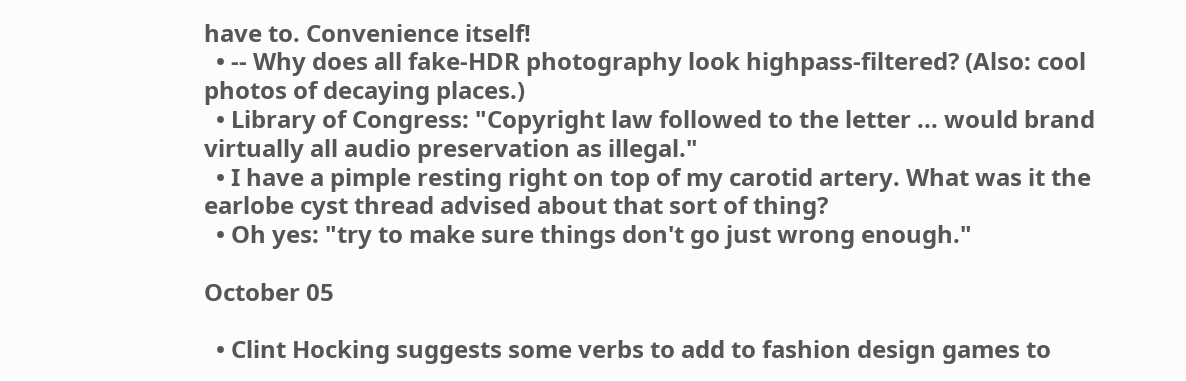have to. Convenience itself!
  • -- Why does all fake-HDR photography look highpass-filtered? (Also: cool photos of decaying places.)
  • Library of Congress: "Copyright law followed to the letter ... would brand virtually all audio preservation as illegal."
  • I have a pimple resting right on top of my carotid artery. What was it the earlobe cyst thread advised about that sort of thing?
  • Oh yes: "try to make sure things don't go just wrong enough."

October 05

  • Clint Hocking suggests some verbs to add to fashion design games to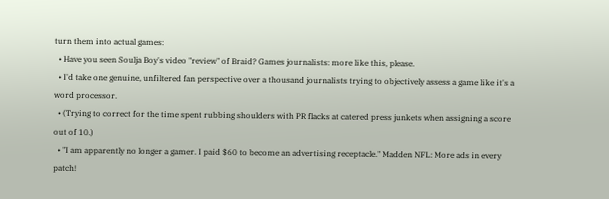turn them into actual games:
  • Have you seen Soulja Boy's video "review" of Braid? Games journalists: more like this, please.
  • I'd take one genuine, unfiltered fan perspective over a thousand journalists trying to objectively assess a game like it's a word processor.
  • (Trying to correct for the time spent rubbing shoulders with PR flacks at catered press junkets when assigning a score out of 10.)
  • "I am apparently no longer a gamer. I paid $60 to become an advertising receptacle." Madden NFL: More ads in every patch!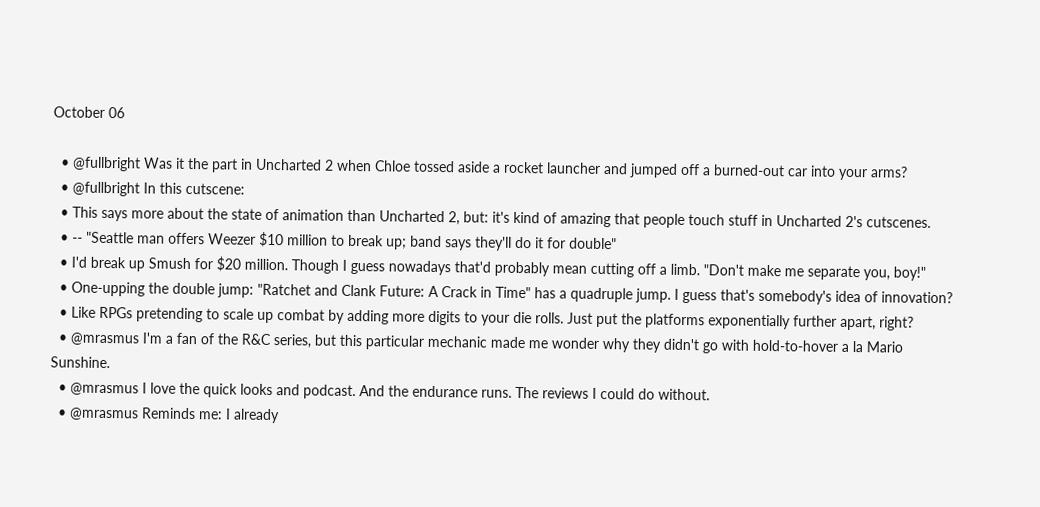October 06

  • @fullbright Was it the part in Uncharted 2 when Chloe tossed aside a rocket launcher and jumped off a burned-out car into your arms?
  • @fullbright In this cutscene:
  • This says more about the state of animation than Uncharted 2, but: it's kind of amazing that people touch stuff in Uncharted 2's cutscenes.
  • -- "Seattle man offers Weezer $10 million to break up; band says they'll do it for double"
  • I'd break up Smush for $20 million. Though I guess nowadays that'd probably mean cutting off a limb. "Don't make me separate you, boy!"
  • One-upping the double jump: "Ratchet and Clank Future: A Crack in Time" has a quadruple jump. I guess that's somebody's idea of innovation?
  • Like RPGs pretending to scale up combat by adding more digits to your die rolls. Just put the platforms exponentially further apart, right?
  • @mrasmus I'm a fan of the R&C series, but this particular mechanic made me wonder why they didn't go with hold-to-hover a la Mario Sunshine.
  • @mrasmus I love the quick looks and podcast. And the endurance runs. The reviews I could do without.
  • @mrasmus Reminds me: I already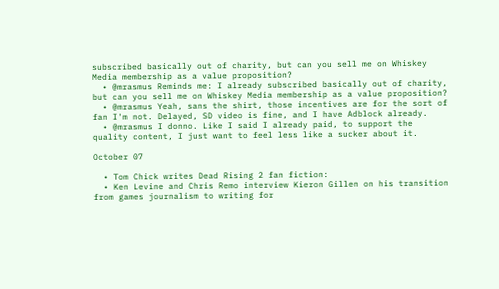subscribed basically out of charity, but can you sell me on Whiskey Media membership as a value proposition?
  • @mrasmus Reminds me: I already subscribed basically out of charity, but can you sell me on Whiskey Media membership as a value proposition?
  • @mrasmus Yeah, sans the shirt, those incentives are for the sort of fan I'm not. Delayed, SD video is fine, and I have Adblock already.
  • @mrasmus I donno. Like I said I already paid, to support the quality content, I just want to feel less like a sucker about it.

October 07

  • Tom Chick writes Dead Rising 2 fan fiction:
  • Ken Levine and Chris Remo interview Kieron Gillen on his transition from games journalism to writing for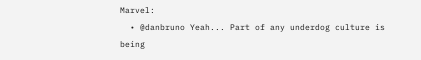Marvel:
  • @danbruno Yeah... Part of any underdog culture is being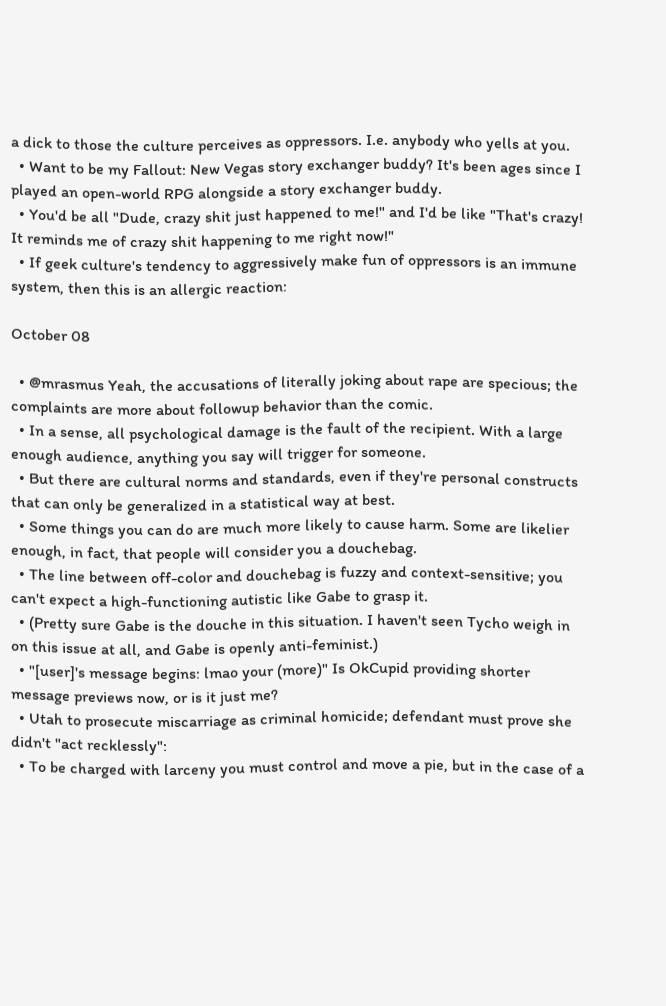a dick to those the culture perceives as oppressors. I.e. anybody who yells at you.
  • Want to be my Fallout: New Vegas story exchanger buddy? It's been ages since I played an open-world RPG alongside a story exchanger buddy.
  • You'd be all "Dude, crazy shit just happened to me!" and I'd be like "That's crazy! It reminds me of crazy shit happening to me right now!"
  • If geek culture's tendency to aggressively make fun of oppressors is an immune system, then this is an allergic reaction:

October 08

  • @mrasmus Yeah, the accusations of literally joking about rape are specious; the complaints are more about followup behavior than the comic.
  • In a sense, all psychological damage is the fault of the recipient. With a large enough audience, anything you say will trigger for someone.
  • But there are cultural norms and standards, even if they're personal constructs that can only be generalized in a statistical way at best.
  • Some things you can do are much more likely to cause harm. Some are likelier enough, in fact, that people will consider you a douchebag.
  • The line between off-color and douchebag is fuzzy and context-sensitive; you can't expect a high-functioning autistic like Gabe to grasp it.
  • (Pretty sure Gabe is the douche in this situation. I haven't seen Tycho weigh in on this issue at all, and Gabe is openly anti-feminist.)
  • "[user]'s message begins: lmao your (more)" Is OkCupid providing shorter message previews now, or is it just me?
  • Utah to prosecute miscarriage as criminal homicide; defendant must prove she didn't "act recklessly":
  • To be charged with larceny you must control and move a pie, but in the case of a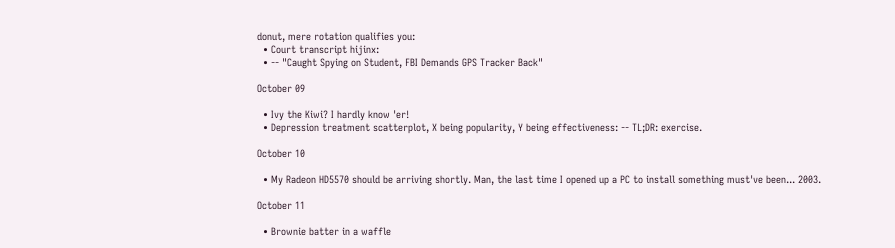donut, mere rotation qualifies you:
  • Court transcript hijinx:
  • -- "Caught Spying on Student, FBI Demands GPS Tracker Back"

October 09

  • Ivy the Kiwi? I hardly know 'er!
  • Depression treatment scatterplot, X being popularity, Y being effectiveness: -- TL;DR: exercise.

October 10

  • My Radeon HD5570 should be arriving shortly. Man, the last time I opened up a PC to install something must've been... 2003.

October 11

  • Brownie batter in a waffle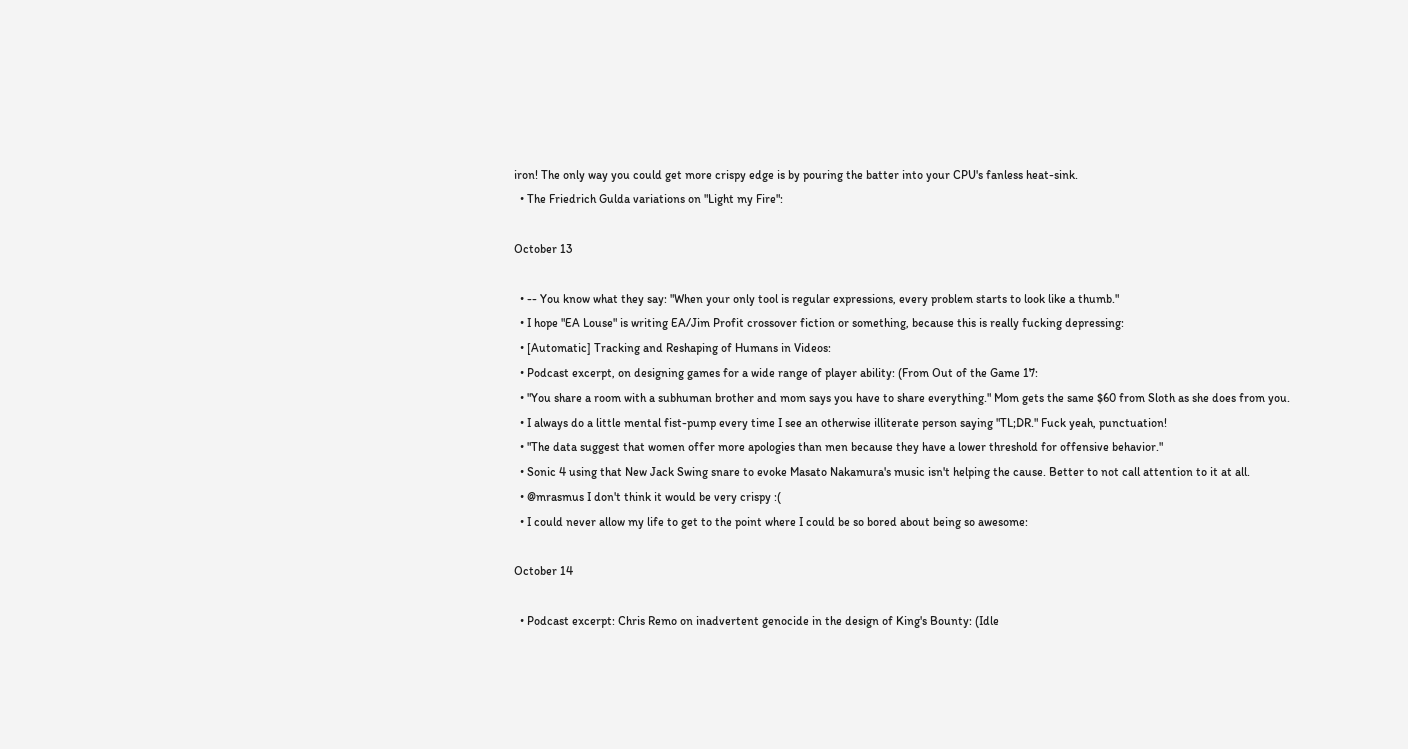iron! The only way you could get more crispy edge is by pouring the batter into your CPU's fanless heat-sink.
  • The Friedrich Gulda variations on "Light my Fire":

October 13

  • -- You know what they say: "When your only tool is regular expressions, every problem starts to look like a thumb."
  • I hope "EA Louse" is writing EA/Jim Profit crossover fiction or something, because this is really fucking depressing:
  • [Automatic] Tracking and Reshaping of Humans in Videos:
  • Podcast excerpt, on designing games for a wide range of player ability: (From Out of the Game 17:
  • "You share a room with a subhuman brother and mom says you have to share everything." Mom gets the same $60 from Sloth as she does from you.
  • I always do a little mental fist-pump every time I see an otherwise illiterate person saying "TL;DR." Fuck yeah, punctuation!
  • "The data suggest that women offer more apologies than men because they have a lower threshold for offensive behavior."
  • Sonic 4 using that New Jack Swing snare to evoke Masato Nakamura's music isn't helping the cause. Better to not call attention to it at all.
  • @mrasmus I don't think it would be very crispy :(
  • I could never allow my life to get to the point where I could be so bored about being so awesome:

October 14

  • Podcast excerpt: Chris Remo on inadvertent genocide in the design of King's Bounty: (Idle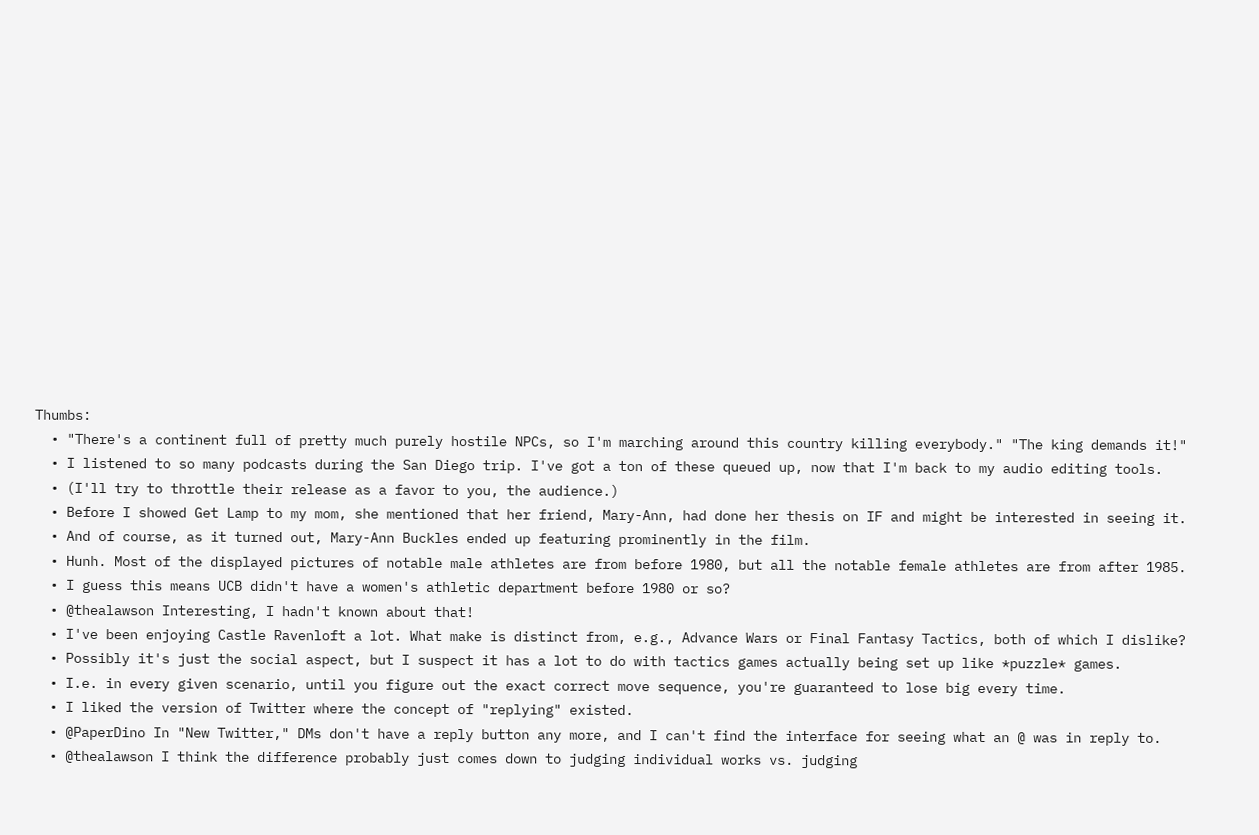Thumbs:
  • "There's a continent full of pretty much purely hostile NPCs, so I'm marching around this country killing everybody." "The king demands it!"
  • I listened to so many podcasts during the San Diego trip. I've got a ton of these queued up, now that I'm back to my audio editing tools.
  • (I'll try to throttle their release as a favor to you, the audience.)
  • Before I showed Get Lamp to my mom, she mentioned that her friend, Mary-Ann, had done her thesis on IF and might be interested in seeing it.
  • And of course, as it turned out, Mary-Ann Buckles ended up featuring prominently in the film.
  • Hunh. Most of the displayed pictures of notable male athletes are from before 1980, but all the notable female athletes are from after 1985.
  • I guess this means UCB didn't have a women's athletic department before 1980 or so?
  • @thealawson Interesting, I hadn't known about that!
  • I've been enjoying Castle Ravenloft a lot. What make is distinct from, e.g., Advance Wars or Final Fantasy Tactics, both of which I dislike?
  • Possibly it's just the social aspect, but I suspect it has a lot to do with tactics games actually being set up like *puzzle* games.
  • I.e. in every given scenario, until you figure out the exact correct move sequence, you're guaranteed to lose big every time.
  • I liked the version of Twitter where the concept of "replying" existed.
  • @PaperDino In "New Twitter," DMs don't have a reply button any more, and I can't find the interface for seeing what an @ was in reply to.
  • @thealawson I think the difference probably just comes down to judging individual works vs. judging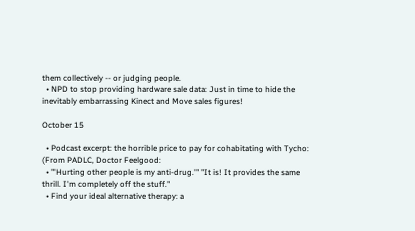them collectively -- or judging people.
  • NPD to stop providing hardware sale data: Just in time to hide the inevitably embarrassing Kinect and Move sales figures!

October 15

  • Podcast excerpt: the horrible price to pay for cohabitating with Tycho: (From PADLC, Doctor Feelgood:
  • "'Hurting other people is my anti-drug.'" "It is! It provides the same thrill. I'm completely off the stuff."
  • Find your ideal alternative therapy: a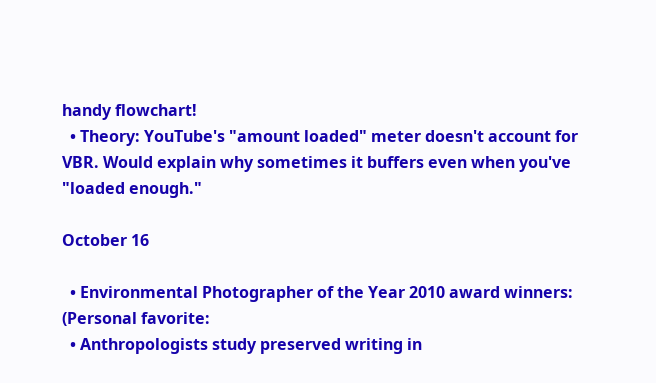handy flowchart!
  • Theory: YouTube's "amount loaded" meter doesn't account for VBR. Would explain why sometimes it buffers even when you've "loaded enough."

October 16

  • Environmental Photographer of the Year 2010 award winners: (Personal favorite:
  • Anthropologists study preserved writing in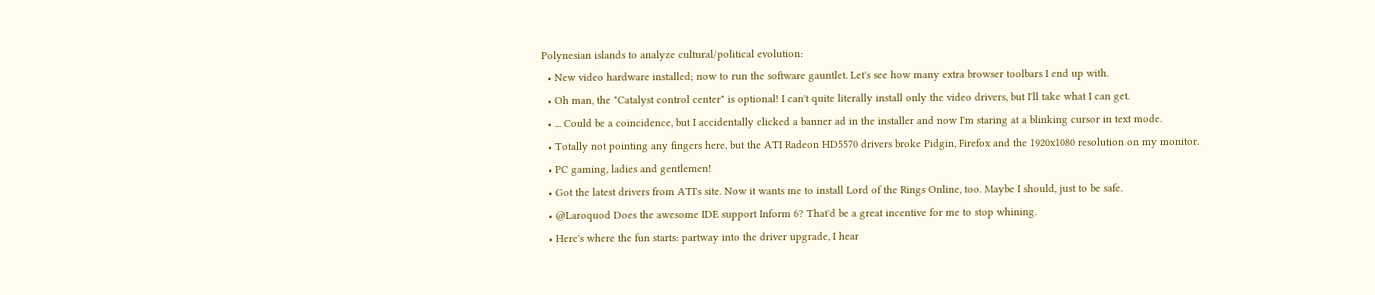Polynesian islands to analyze cultural/political evolution:
  • New video hardware installed; now to run the software gauntlet. Let's see how many extra browser toolbars I end up with.
  • Oh man, the "Catalyst control center" is optional! I can't quite literally install only the video drivers, but I'll take what I can get.
  • ... Could be a coincidence, but I accidentally clicked a banner ad in the installer and now I'm staring at a blinking cursor in text mode.
  • Totally not pointing any fingers here, but the ATI Radeon HD5570 drivers broke Pidgin, Firefox and the 1920x1080 resolution on my monitor.
  • PC gaming, ladies and gentlemen!
  • Got the latest drivers from ATI's site. Now it wants me to install Lord of the Rings Online, too. Maybe I should, just to be safe.
  • @Laroquod Does the awesome IDE support Inform 6? That'd be a great incentive for me to stop whining.
  • Here's where the fun starts: partway into the driver upgrade, I hear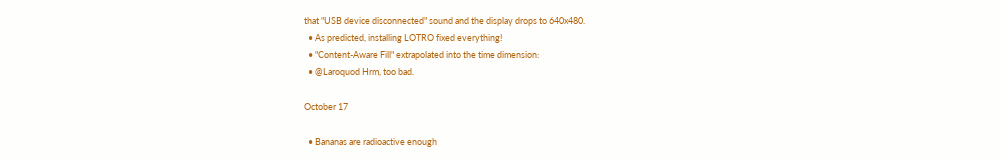that "USB device disconnected" sound and the display drops to 640x480.
  • As predicted, installing LOTRO fixed everything!
  • "Content-Aware Fill" extrapolated into the time dimension:
  • @Laroquod Hrm, too bad.

October 17

  • Bananas are radioactive enough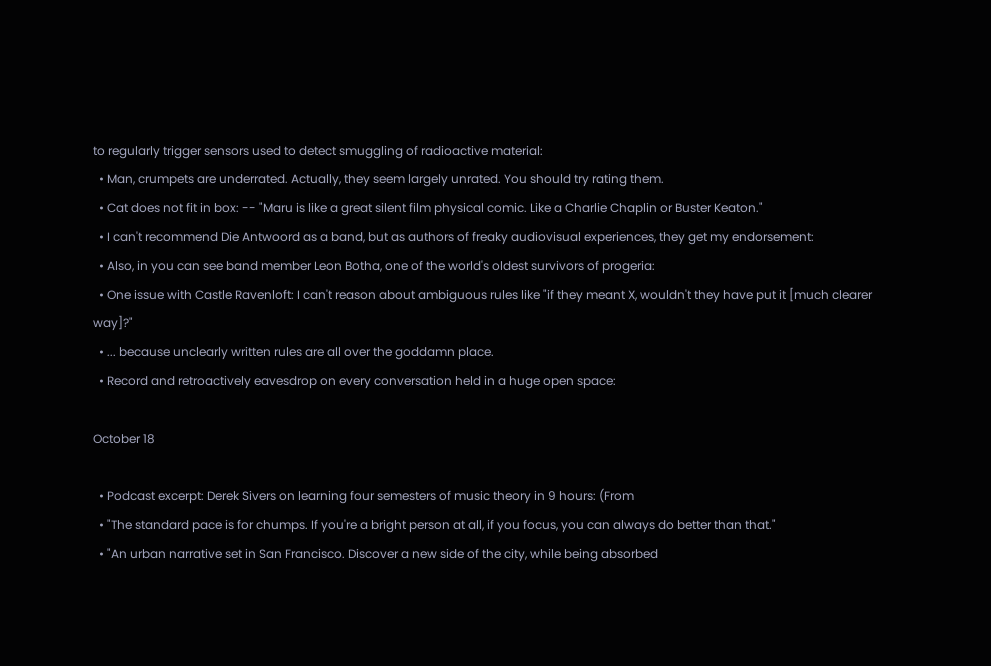to regularly trigger sensors used to detect smuggling of radioactive material:
  • Man, crumpets are underrated. Actually, they seem largely unrated. You should try rating them.
  • Cat does not fit in box: -- "Maru is like a great silent film physical comic. Like a Charlie Chaplin or Buster Keaton."
  • I can't recommend Die Antwoord as a band, but as authors of freaky audiovisual experiences, they get my endorsement:
  • Also, in you can see band member Leon Botha, one of the world's oldest survivors of progeria:
  • One issue with Castle Ravenloft: I can't reason about ambiguous rules like "if they meant X, wouldn't they have put it [much clearer way]?"
  • ... because unclearly written rules are all over the goddamn place.
  • Record and retroactively eavesdrop on every conversation held in a huge open space:

October 18

  • Podcast excerpt: Derek Sivers on learning four semesters of music theory in 9 hours: (From
  • "The standard pace is for chumps. If you're a bright person at all, if you focus, you can always do better than that."
  • "An urban narrative set in San Francisco. Discover a new side of the city, while being absorbed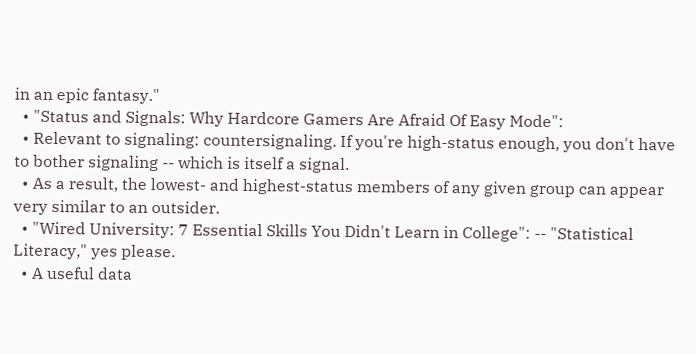in an epic fantasy."
  • "Status and Signals: Why Hardcore Gamers Are Afraid Of Easy Mode":
  • Relevant to signaling: countersignaling. If you're high-status enough, you don't have to bother signaling -- which is itself a signal.
  • As a result, the lowest- and highest-status members of any given group can appear very similar to an outsider.
  • "Wired University: 7 Essential Skills You Didn't Learn in College": -- "Statistical Literacy," yes please.
  • A useful data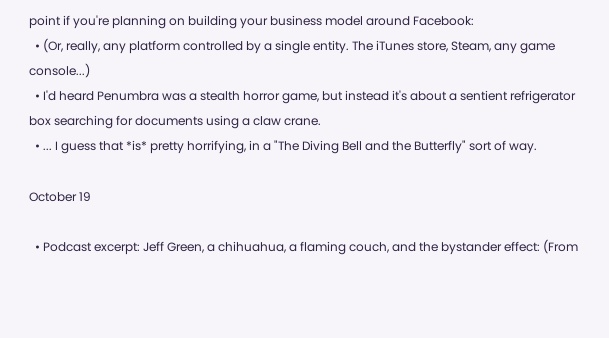point if you're planning on building your business model around Facebook:
  • (Or, really, any platform controlled by a single entity. The iTunes store, Steam, any game console...)
  • I'd heard Penumbra was a stealth horror game, but instead it's about a sentient refrigerator box searching for documents using a claw crane.
  • ... I guess that *is* pretty horrifying, in a "The Diving Bell and the Butterfly" sort of way.

October 19

  • Podcast excerpt: Jeff Green, a chihuahua, a flaming couch, and the bystander effect: (From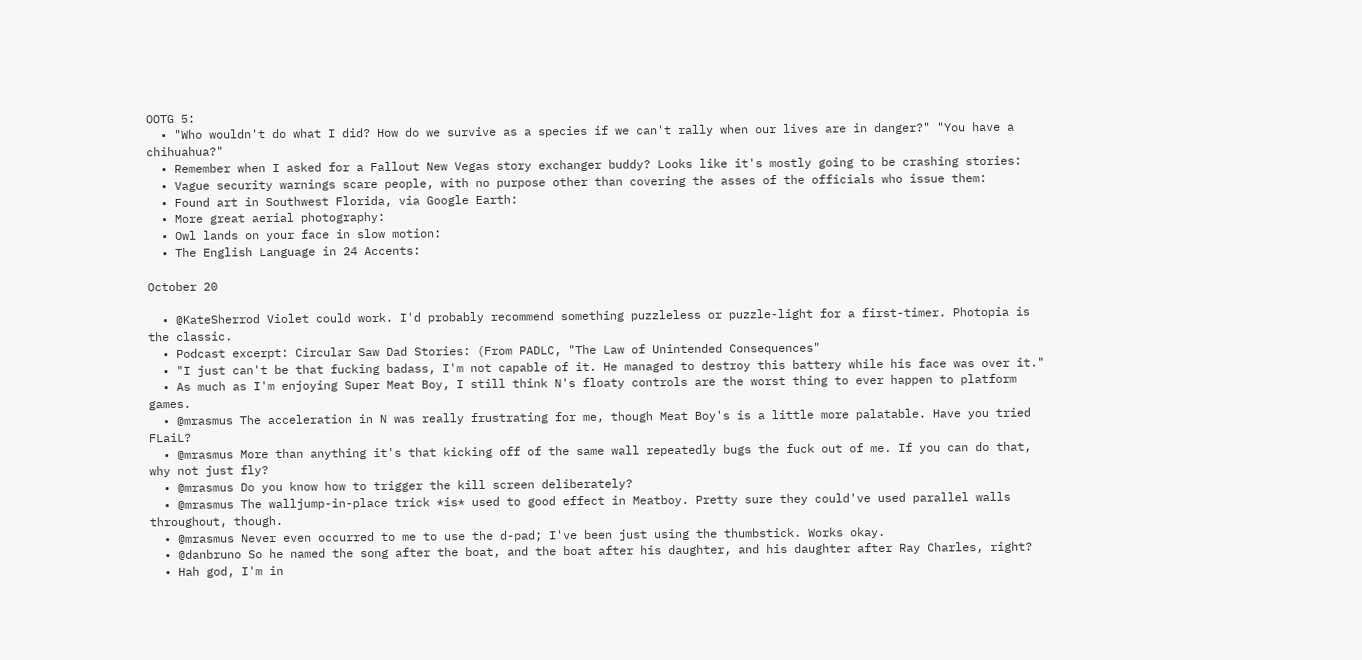OOTG 5:
  • "Who wouldn't do what I did? How do we survive as a species if we can't rally when our lives are in danger?" "You have a chihuahua?"
  • Remember when I asked for a Fallout New Vegas story exchanger buddy? Looks like it's mostly going to be crashing stories:
  • Vague security warnings scare people, with no purpose other than covering the asses of the officials who issue them:
  • Found art in Southwest Florida, via Google Earth:
  • More great aerial photography:
  • Owl lands on your face in slow motion:
  • The English Language in 24 Accents:

October 20

  • @KateSherrod Violet could work. I'd probably recommend something puzzleless or puzzle-light for a first-timer. Photopia is the classic.
  • Podcast excerpt: Circular Saw Dad Stories: (From PADLC, "The Law of Unintended Consequences"
  • "I just can't be that fucking badass, I'm not capable of it. He managed to destroy this battery while his face was over it."
  • As much as I'm enjoying Super Meat Boy, I still think N's floaty controls are the worst thing to ever happen to platform games.
  • @mrasmus The acceleration in N was really frustrating for me, though Meat Boy's is a little more palatable. Have you tried FLaiL?
  • @mrasmus More than anything it's that kicking off of the same wall repeatedly bugs the fuck out of me. If you can do that, why not just fly?
  • @mrasmus Do you know how to trigger the kill screen deliberately?
  • @mrasmus The walljump-in-place trick *is* used to good effect in Meatboy. Pretty sure they could've used parallel walls throughout, though.
  • @mrasmus Never even occurred to me to use the d-pad; I've been just using the thumbstick. Works okay.
  • @danbruno So he named the song after the boat, and the boat after his daughter, and his daughter after Ray Charles, right?
  • Hah god, I'm in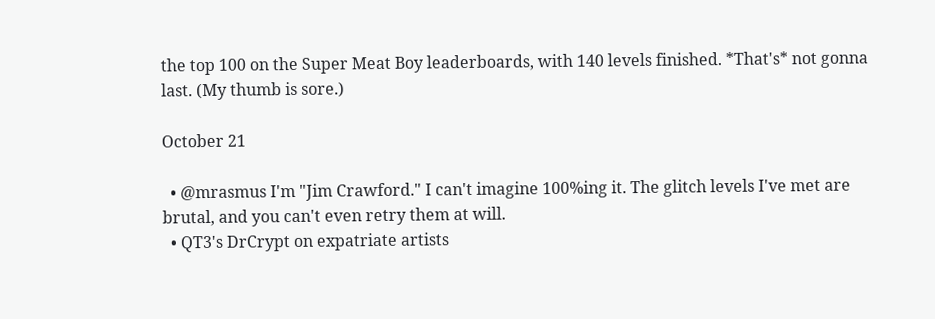the top 100 on the Super Meat Boy leaderboards, with 140 levels finished. *That's* not gonna last. (My thumb is sore.)

October 21

  • @mrasmus I'm "Jim Crawford." I can't imagine 100%ing it. The glitch levels I've met are brutal, and you can't even retry them at will.
  • QT3's DrCrypt on expatriate artists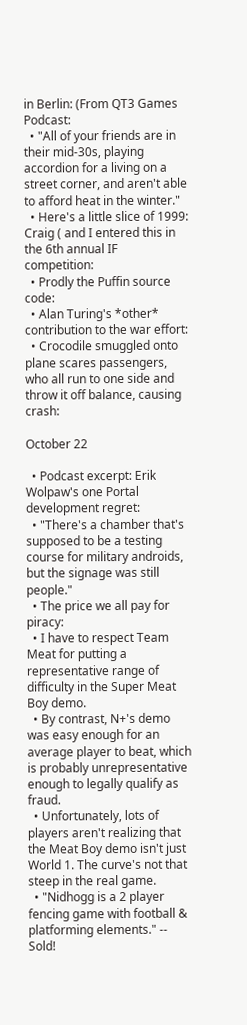in Berlin: (From QT3 Games Podcast:
  • "All of your friends are in their mid-30s, playing accordion for a living on a street corner, and aren't able to afford heat in the winter."
  • Here's a little slice of 1999: Craig ( and I entered this in the 6th annual IF competition:
  • Prodly the Puffin source code:
  • Alan Turing's *other* contribution to the war effort:
  • Crocodile smuggled onto plane scares passengers, who all run to one side and throw it off balance, causing crash:

October 22

  • Podcast excerpt: Erik Wolpaw's one Portal development regret:
  • "There's a chamber that's supposed to be a testing course for military androids, but the signage was still people."
  • The price we all pay for piracy:
  • I have to respect Team Meat for putting a representative range of difficulty in the Super Meat Boy demo.
  • By contrast, N+'s demo was easy enough for an average player to beat, which is probably unrepresentative enough to legally qualify as fraud.
  • Unfortunately, lots of players aren't realizing that the Meat Boy demo isn't just World 1. The curve's not that steep in the real game.
  • "Nidhogg is a 2 player fencing game with football & platforming elements." -- Sold!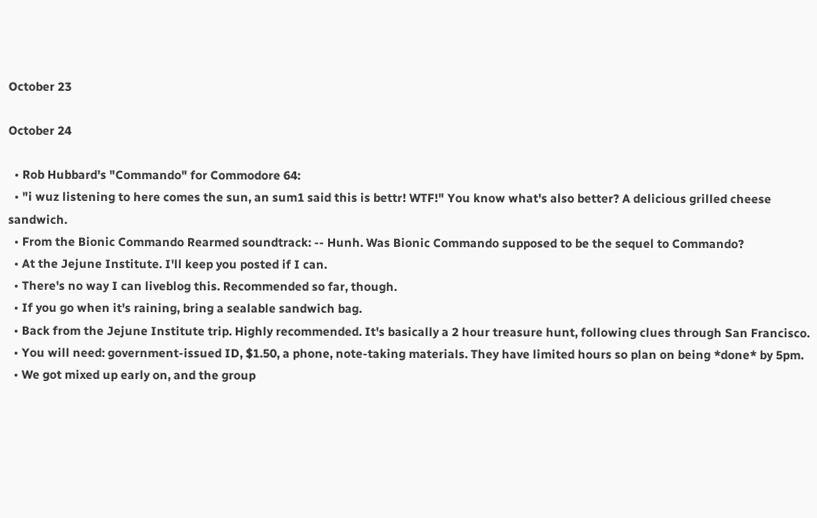October 23

October 24

  • Rob Hubbard's "Commando" for Commodore 64:
  • "i wuz listening to here comes the sun, an sum1 said this is bettr! WTF!" You know what's also better? A delicious grilled cheese sandwich.
  • From the Bionic Commando Rearmed soundtrack: -- Hunh. Was Bionic Commando supposed to be the sequel to Commando?
  • At the Jejune Institute. I'll keep you posted if I can.
  • There's no way I can liveblog this. Recommended so far, though.
  • If you go when it's raining, bring a sealable sandwich bag.
  • Back from the Jejune Institute trip. Highly recommended. It's basically a 2 hour treasure hunt, following clues through San Francisco.
  • You will need: government-issued ID, $1.50, a phone, note-taking materials. They have limited hours so plan on being *done* by 5pm.
  • We got mixed up early on, and the group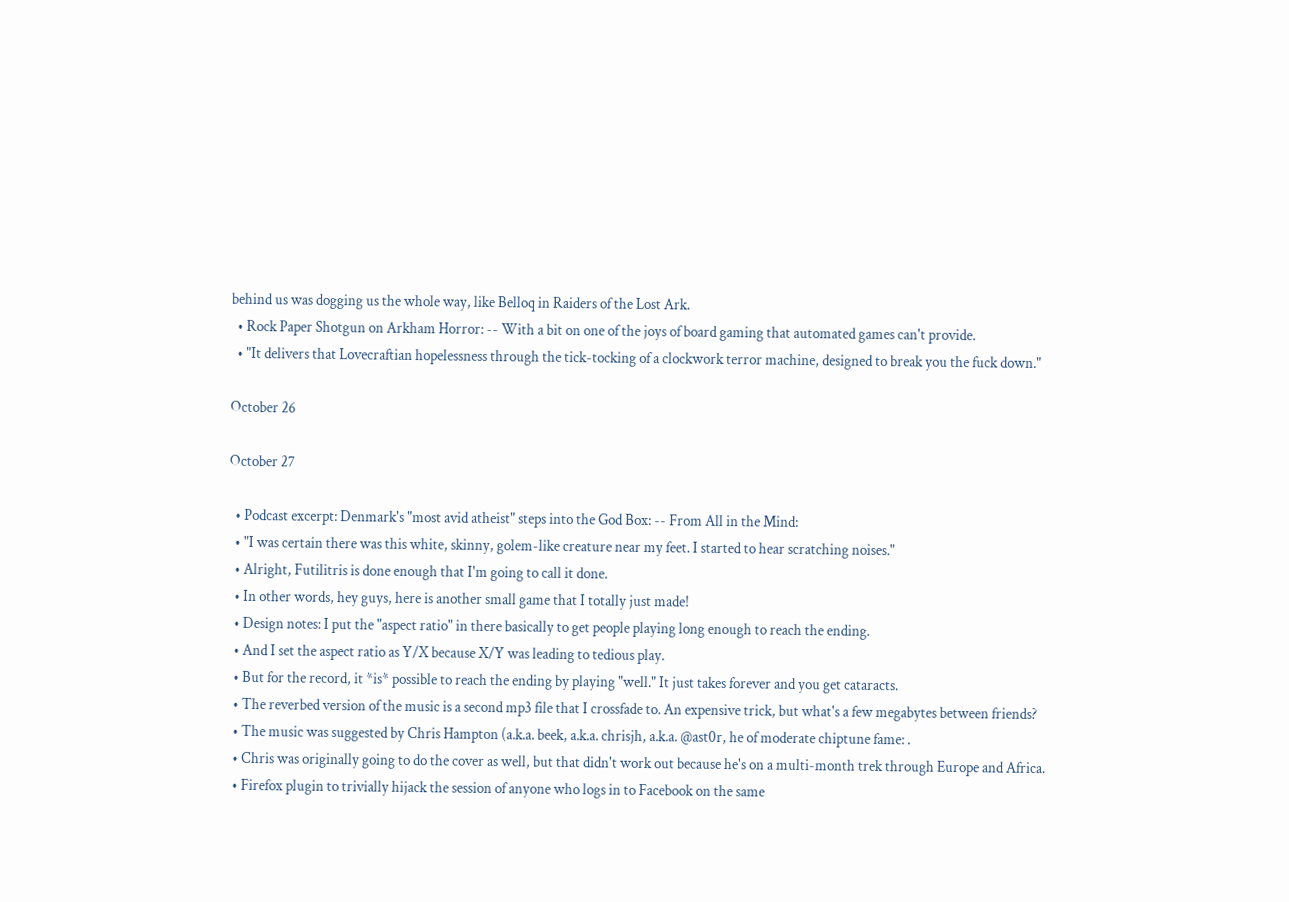behind us was dogging us the whole way, like Belloq in Raiders of the Lost Ark.
  • Rock Paper Shotgun on Arkham Horror: -- With a bit on one of the joys of board gaming that automated games can't provide.
  • "It delivers that Lovecraftian hopelessness through the tick-tocking of a clockwork terror machine, designed to break you the fuck down."

October 26

October 27

  • Podcast excerpt: Denmark's "most avid atheist" steps into the God Box: -- From All in the Mind:
  • "I was certain there was this white, skinny, golem-like creature near my feet. I started to hear scratching noises."
  • Alright, Futilitris is done enough that I'm going to call it done.
  • In other words, hey guys, here is another small game that I totally just made!
  • Design notes: I put the "aspect ratio" in there basically to get people playing long enough to reach the ending.
  • And I set the aspect ratio as Y/X because X/Y was leading to tedious play.
  • But for the record, it *is* possible to reach the ending by playing "well." It just takes forever and you get cataracts.
  • The reverbed version of the music is a second mp3 file that I crossfade to. An expensive trick, but what's a few megabytes between friends?
  • The music was suggested by Chris Hampton (a.k.a. beek, a.k.a. chrisjh, a.k.a. @ast0r, he of moderate chiptune fame: .
  • Chris was originally going to do the cover as well, but that didn't work out because he's on a multi-month trek through Europe and Africa.
  • Firefox plugin to trivially hijack the session of anyone who logs in to Facebook on the same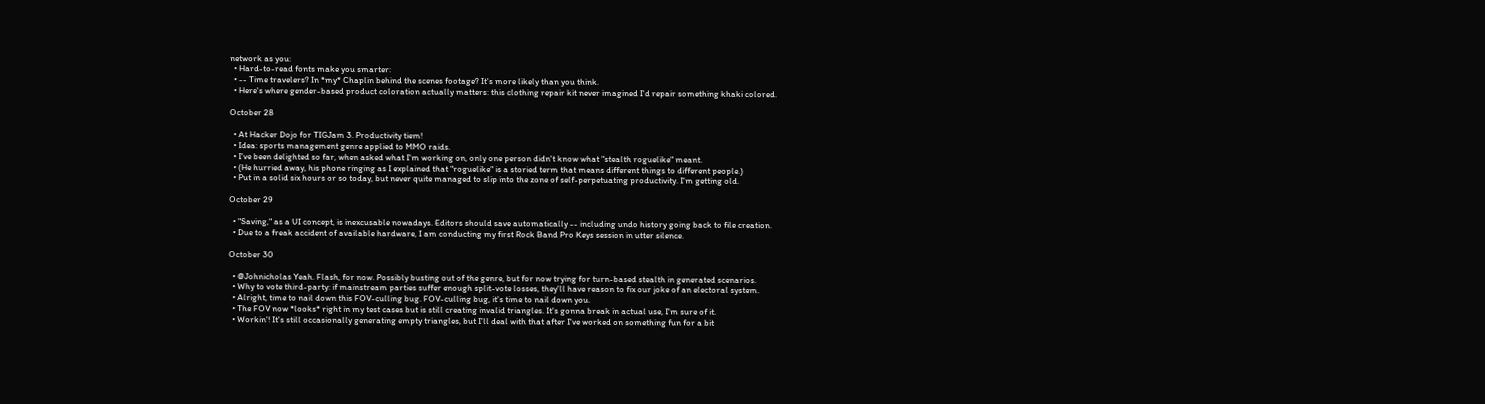network as you:
  • Hard-to-read fonts make you smarter:
  • -- Time travelers? In *my* Chaplin behind the scenes footage? It's more likely than you think.
  • Here's where gender-based product coloration actually matters: this clothing repair kit never imagined I'd repair something khaki colored.

October 28

  • At Hacker Dojo for TIGJam 3. Productivity tiem!
  • Idea: sports management genre applied to MMO raids.
  • I've been delighted so far, when asked what I'm working on, only one person didn't know what "stealth roguelike" meant.
  • (He hurried away, his phone ringing as I explained that "roguelike" is a storied term that means different things to different people.)
  • Put in a solid six hours or so today, but never quite managed to slip into the zone of self-perpetuating productivity. I'm getting old.

October 29

  • "Saving," as a UI concept, is inexcusable nowadays. Editors should save automatically -- including undo history going back to file creation.
  • Due to a freak accident of available hardware, I am conducting my first Rock Band Pro Keys session in utter silence.

October 30

  • @Johnicholas Yeah. Flash, for now. Possibly busting out of the genre, but for now trying for turn-based stealth in generated scenarios.
  • Why to vote third-party: if mainstream parties suffer enough split-vote losses, they'll have reason to fix our joke of an electoral system.
  • Alright, time to nail down this FOV-culling bug. FOV-culling bug, it's time to nail down you.
  • The FOV now *looks* right in my test cases but is still creating invalid triangles. It's gonna break in actual use, I'm sure of it.
  • Workin'! It's still occasionally generating empty triangles, but I'll deal with that after I've worked on something fun for a bit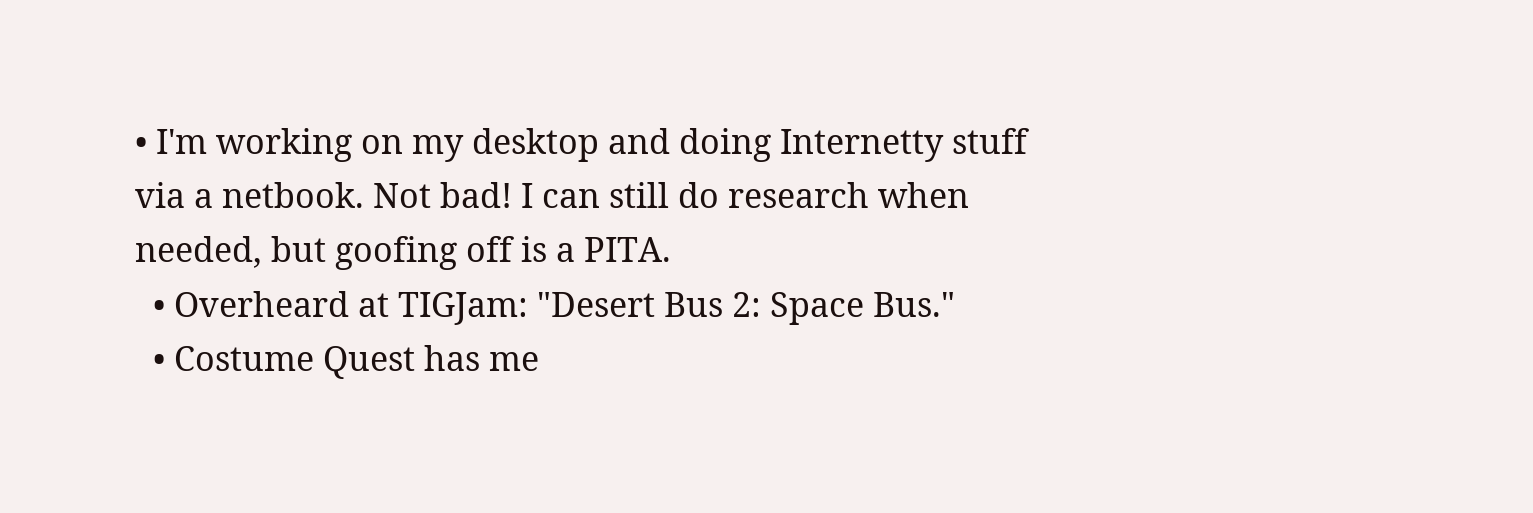• I'm working on my desktop and doing Internetty stuff via a netbook. Not bad! I can still do research when needed, but goofing off is a PITA.
  • Overheard at TIGJam: "Desert Bus 2: Space Bus."
  • Costume Quest has me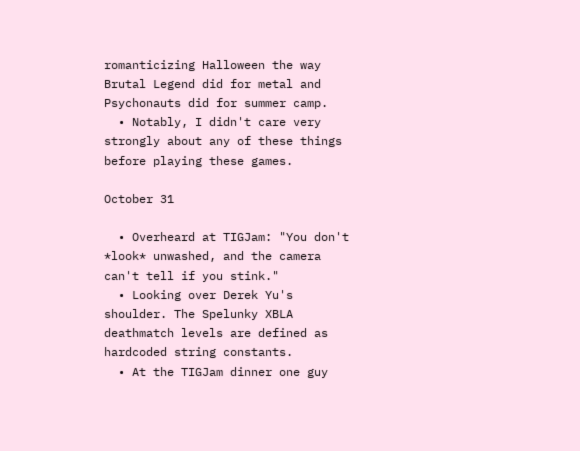romanticizing Halloween the way Brutal Legend did for metal and Psychonauts did for summer camp.
  • Notably, I didn't care very strongly about any of these things before playing these games.

October 31

  • Overheard at TIGJam: "You don't *look* unwashed, and the camera can't tell if you stink."
  • Looking over Derek Yu's shoulder. The Spelunky XBLA deathmatch levels are defined as hardcoded string constants.
  • At the TIGJam dinner one guy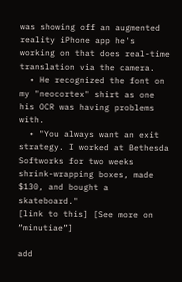was showing off an augmented reality iPhone app he's working on that does real-time translation via the camera.
  • He recognized the font on my "neocortex" shirt as one his OCR was having problems with.
  • "You always want an exit strategy. I worked at Bethesda Softworks for two weeks shrink-wrapping boxes, made $130, and bought a skateboard."
[link to this] [See more on “minutiae”]

add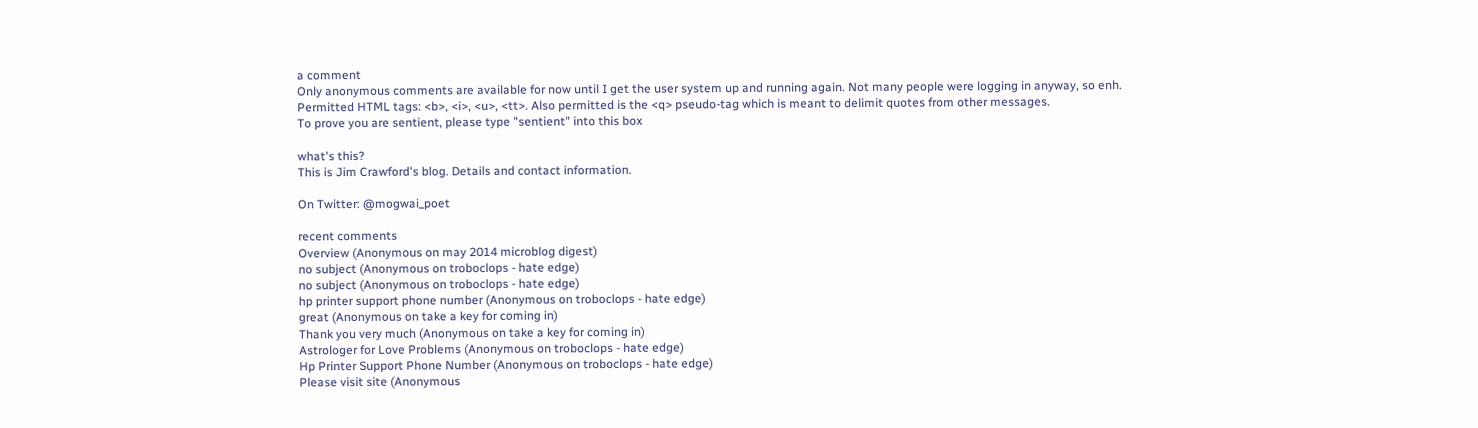a comment
Only anonymous comments are available for now until I get the user system up and running again. Not many people were logging in anyway, so enh.
Permitted HTML tags: <b>, <i>, <u>, <tt>. Also permitted is the <q> pseudo-tag which is meant to delimit quotes from other messages.
To prove you are sentient, please type "sentient" into this box

what's this?
This is Jim Crawford's blog. Details and contact information.

On Twitter: @mogwai_poet

recent comments
Overview (Anonymous on may 2014 microblog digest)
no subject (Anonymous on troboclops - hate edge)
no subject (Anonymous on troboclops - hate edge)
hp printer support phone number (Anonymous on troboclops - hate edge)
great (Anonymous on take a key for coming in)
Thank you very much (Anonymous on take a key for coming in)
Astrologer for Love Problems (Anonymous on troboclops - hate edge)
Hp Printer Support Phone Number (Anonymous on troboclops - hate edge)
Please visit site (Anonymous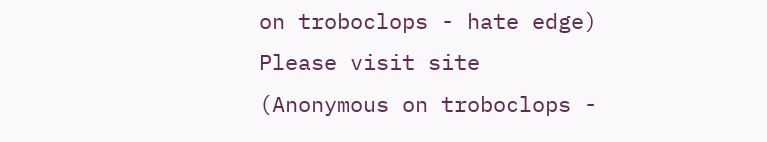on troboclops - hate edge)
Please visit site (Anonymous on troboclops -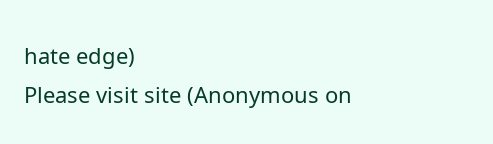hate edge)
Please visit site (Anonymous on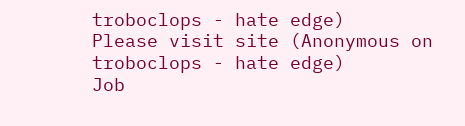troboclops - hate edge)
Please visit site (Anonymous on troboclops - hate edge)
Job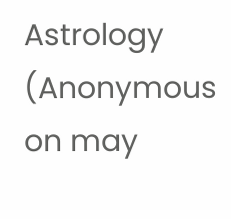Astrology (Anonymous on may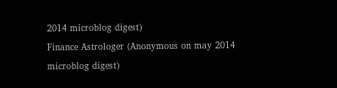2014 microblog digest)
Finance Astrologer (Anonymous on may 2014 microblog digest)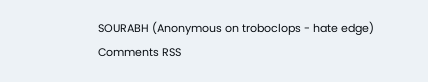SOURABH (Anonymous on troboclops - hate edge)
Comments RSS